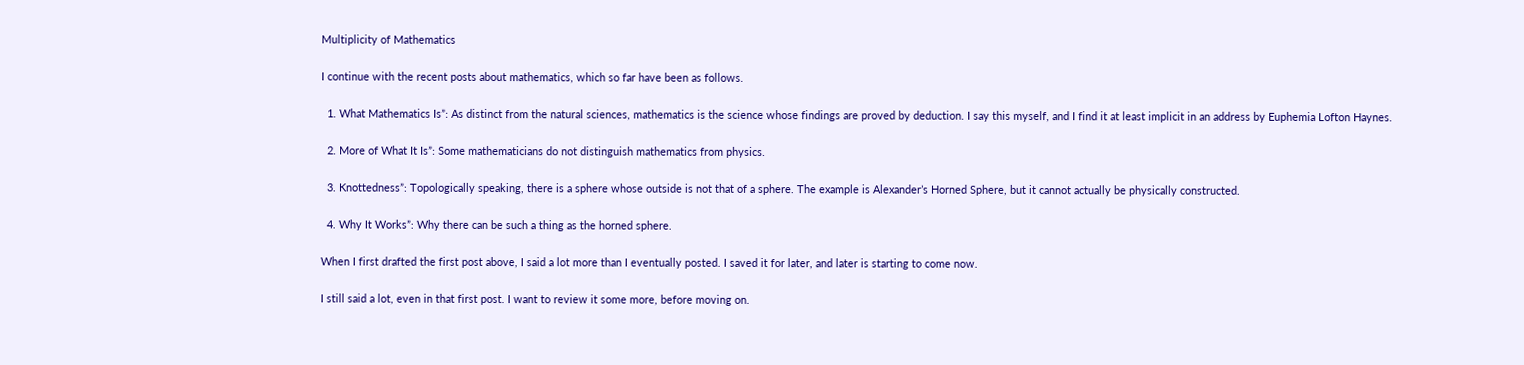Multiplicity of Mathematics

I continue with the recent posts about mathematics, which so far have been as follows.

  1. What Mathematics Is”: As distinct from the natural sciences, mathematics is the science whose findings are proved by deduction. I say this myself, and I find it at least implicit in an address by Euphemia Lofton Haynes.

  2. More of What It Is”: Some mathematicians do not distinguish mathematics from physics.

  3. Knottedness”: Topologically speaking, there is a sphere whose outside is not that of a sphere. The example is Alexander’s Horned Sphere, but it cannot actually be physically constructed.

  4. Why It Works”: Why there can be such a thing as the horned sphere.

When I first drafted the first post above, I said a lot more than I eventually posted. I saved it for later, and later is starting to come now.

I still said a lot, even in that first post. I want to review it some more, before moving on.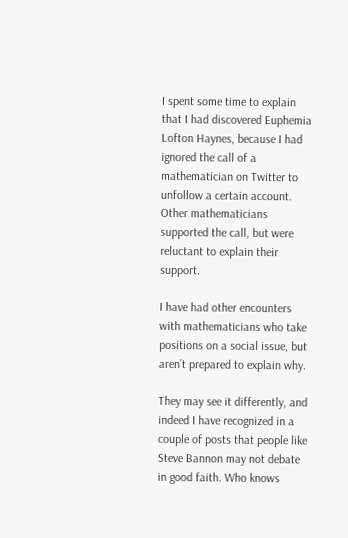I spent some time to explain that I had discovered Euphemia Lofton Haynes, because I had ignored the call of a mathematician on Twitter to unfollow a certain account. Other mathematicians supported the call, but were reluctant to explain their support.

I have had other encounters with mathematicians who take positions on a social issue, but aren’t prepared to explain why.

They may see it differently, and indeed I have recognized in a couple of posts that people like Steve Bannon may not debate in good faith. Who knows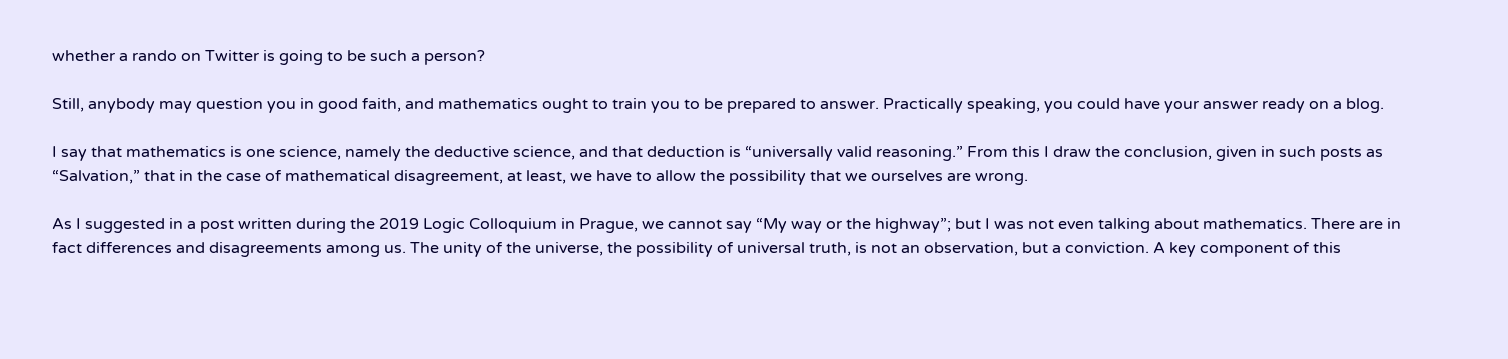whether a rando on Twitter is going to be such a person?

Still, anybody may question you in good faith, and mathematics ought to train you to be prepared to answer. Practically speaking, you could have your answer ready on a blog.

I say that mathematics is one science, namely the deductive science, and that deduction is “universally valid reasoning.” From this I draw the conclusion, given in such posts as “Salvation,” that in the case of mathematical disagreement, at least, we have to allow the possibility that we ourselves are wrong.

As I suggested in a post written during the 2019 Logic Colloquium in Prague, we cannot say “My way or the highway”; but I was not even talking about mathematics. There are in fact differences and disagreements among us. The unity of the universe, the possibility of universal truth, is not an observation, but a conviction. A key component of this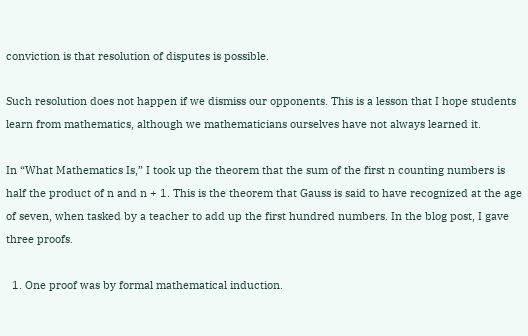conviction is that resolution of disputes is possible.

Such resolution does not happen if we dismiss our opponents. This is a lesson that I hope students learn from mathematics, although we mathematicians ourselves have not always learned it.

In “What Mathematics Is,” I took up the theorem that the sum of the first n counting numbers is half the product of n and n + 1. This is the theorem that Gauss is said to have recognized at the age of seven, when tasked by a teacher to add up the first hundred numbers. In the blog post, I gave three proofs.

  1. One proof was by formal mathematical induction.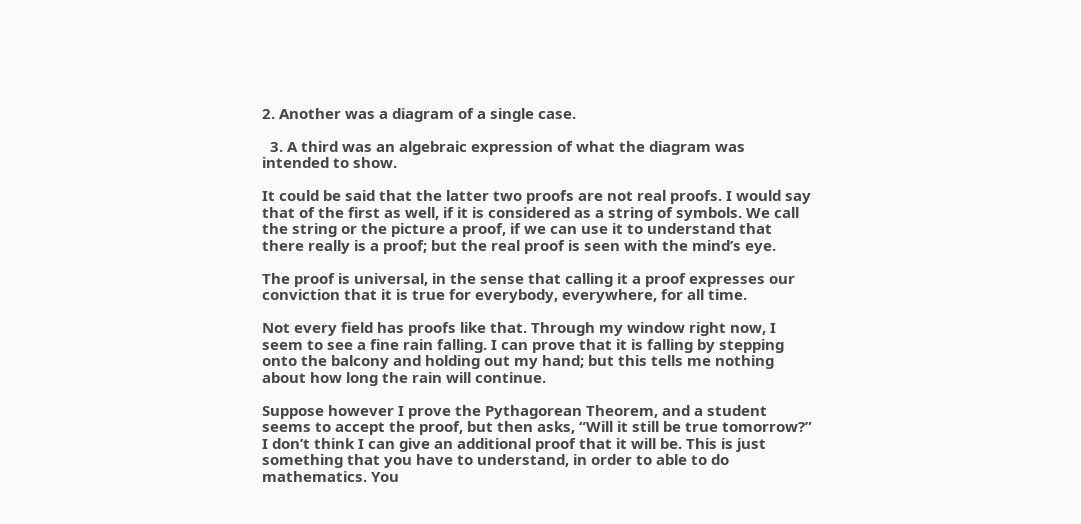2. Another was a diagram of a single case.

  3. A third was an algebraic expression of what the diagram was intended to show.

It could be said that the latter two proofs are not real proofs. I would say that of the first as well, if it is considered as a string of symbols. We call the string or the picture a proof, if we can use it to understand that there really is a proof; but the real proof is seen with the mind’s eye.

The proof is universal, in the sense that calling it a proof expresses our conviction that it is true for everybody, everywhere, for all time.

Not every field has proofs like that. Through my window right now, I seem to see a fine rain falling. I can prove that it is falling by stepping onto the balcony and holding out my hand; but this tells me nothing about how long the rain will continue.

Suppose however I prove the Pythagorean Theorem, and a student seems to accept the proof, but then asks, “Will it still be true tomorrow?” I don’t think I can give an additional proof that it will be. This is just something that you have to understand, in order to able to do mathematics. You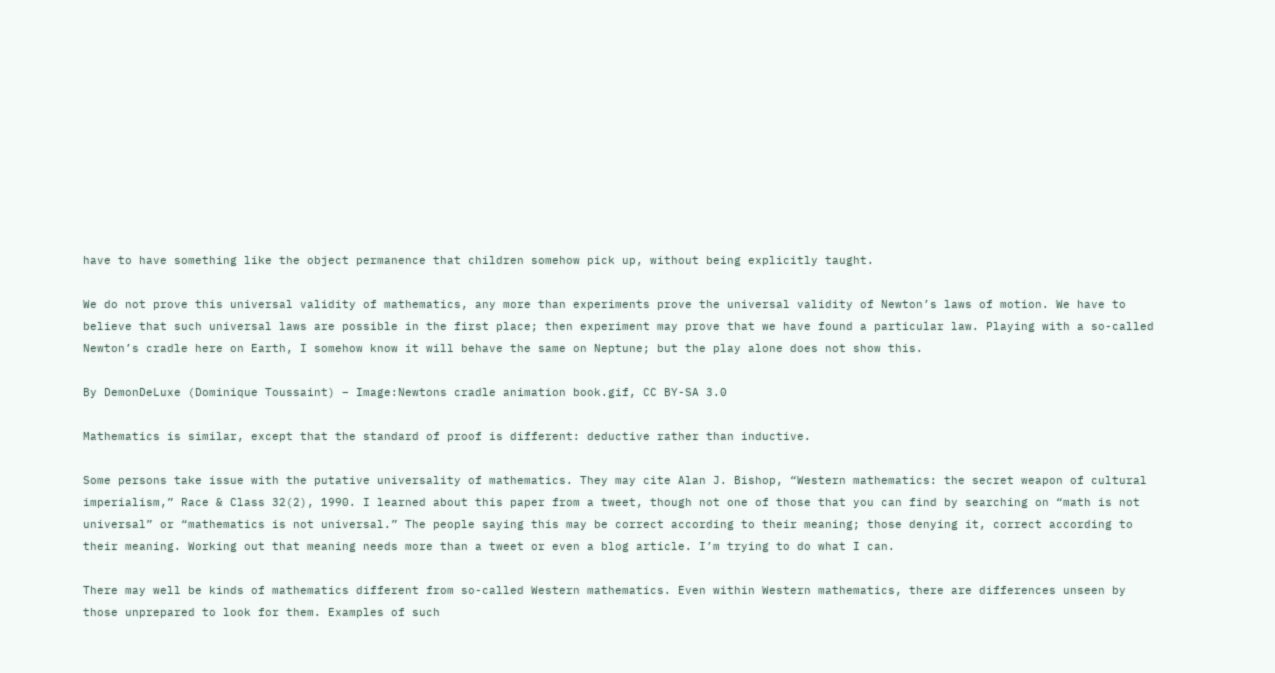have to have something like the object permanence that children somehow pick up, without being explicitly taught.

We do not prove this universal validity of mathematics, any more than experiments prove the universal validity of Newton’s laws of motion. We have to believe that such universal laws are possible in the first place; then experiment may prove that we have found a particular law. Playing with a so-called Newton’s cradle here on Earth, I somehow know it will behave the same on Neptune; but the play alone does not show this.

By DemonDeLuxe (Dominique Toussaint) – Image:Newtons cradle animation book.gif, CC BY-SA 3.0

Mathematics is similar, except that the standard of proof is different: deductive rather than inductive.

Some persons take issue with the putative universality of mathematics. They may cite Alan J. Bishop, “Western mathematics: the secret weapon of cultural imperialism,” Race & Class 32(2), 1990. I learned about this paper from a tweet, though not one of those that you can find by searching on “math is not universal” or “mathematics is not universal.” The people saying this may be correct according to their meaning; those denying it, correct according to their meaning. Working out that meaning needs more than a tweet or even a blog article. I’m trying to do what I can.

There may well be kinds of mathematics different from so-called Western mathematics. Even within Western mathematics, there are differences unseen by those unprepared to look for them. Examples of such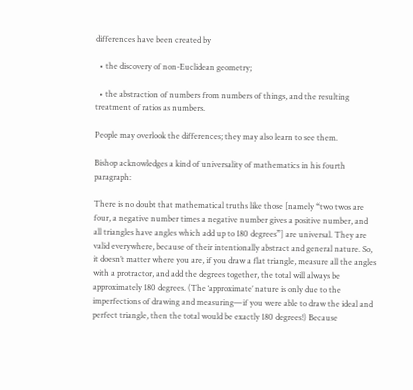differences have been created by

  • the discovery of non-Euclidean geometry;

  • the abstraction of numbers from numbers of things, and the resulting treatment of ratios as numbers.

People may overlook the differences; they may also learn to see them.

Bishop acknowledges a kind of universality of mathematics in his fourth paragraph:

There is no doubt that mathematical truths like those [namely “two twos are four, a negative number times a negative number gives a positive number, and all triangles have angles which add up to 180 degrees”] are universal. They are valid everywhere, because of their intentionally abstract and general nature. So, it doesn’t matter where you are, if you draw a flat triangle, measure all the angles with a protractor, and add the degrees together, the total will always be approximately 180 degrees. (The ‘approximate’ nature is only due to the imperfections of drawing and measuring—if you were able to draw the ideal and perfect triangle, then the total would be exactly 180 degrees!) Because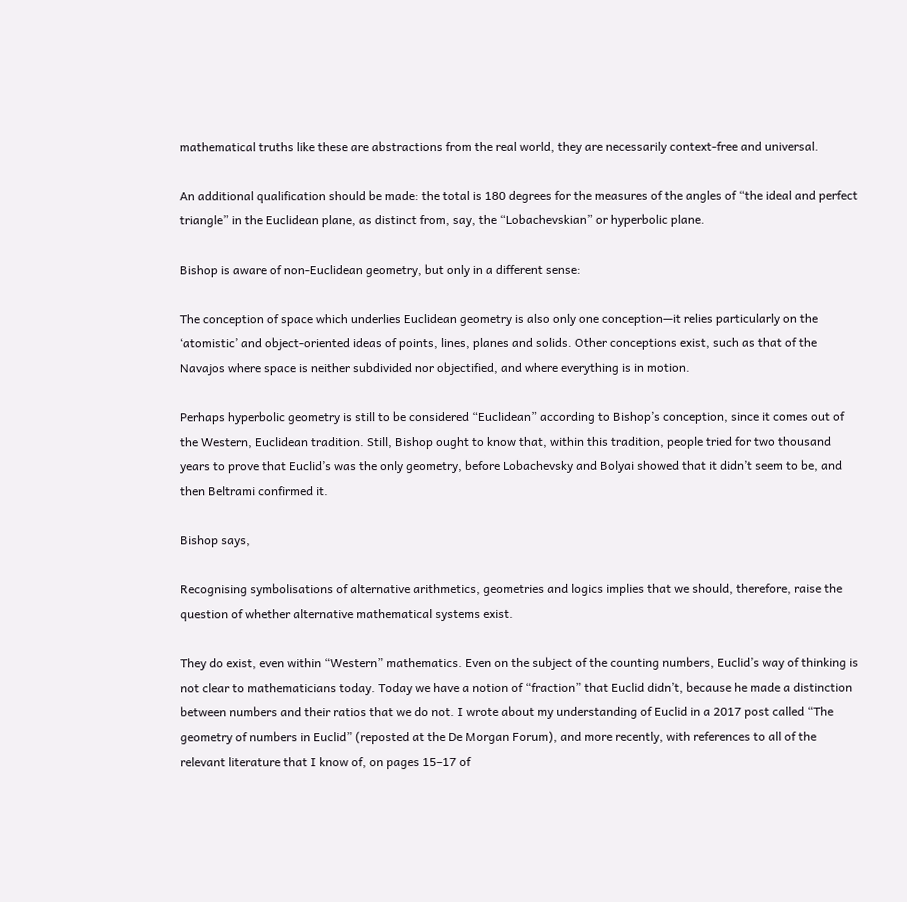mathematical truths like these are abstractions from the real world, they are necessarily context-free and universal.

An additional qualification should be made: the total is 180 degrees for the measures of the angles of “the ideal and perfect triangle” in the Euclidean plane, as distinct from, say, the “Lobachevskian” or hyperbolic plane.

Bishop is aware of non-Euclidean geometry, but only in a different sense:

The conception of space which underlies Euclidean geometry is also only one conception—it relies particularly on the ‘atomistic’ and object-oriented ideas of points, lines, planes and solids. Other conceptions exist, such as that of the Navajos where space is neither subdivided nor objectified, and where everything is in motion.

Perhaps hyperbolic geometry is still to be considered “Euclidean” according to Bishop’s conception, since it comes out of the Western, Euclidean tradition. Still, Bishop ought to know that, within this tradition, people tried for two thousand years to prove that Euclid’s was the only geometry, before Lobachevsky and Bolyai showed that it didn’t seem to be, and then Beltrami confirmed it.

Bishop says,

Recognising symbolisations of alternative arithmetics, geometries and logics implies that we should, therefore, raise the question of whether alternative mathematical systems exist.

They do exist, even within “Western” mathematics. Even on the subject of the counting numbers, Euclid’s way of thinking is not clear to mathematicians today. Today we have a notion of “fraction” that Euclid didn’t, because he made a distinction between numbers and their ratios that we do not. I wrote about my understanding of Euclid in a 2017 post called “The geometry of numbers in Euclid” (reposted at the De Morgan Forum), and more recently, with references to all of the relevant literature that I know of, on pages 15–17 of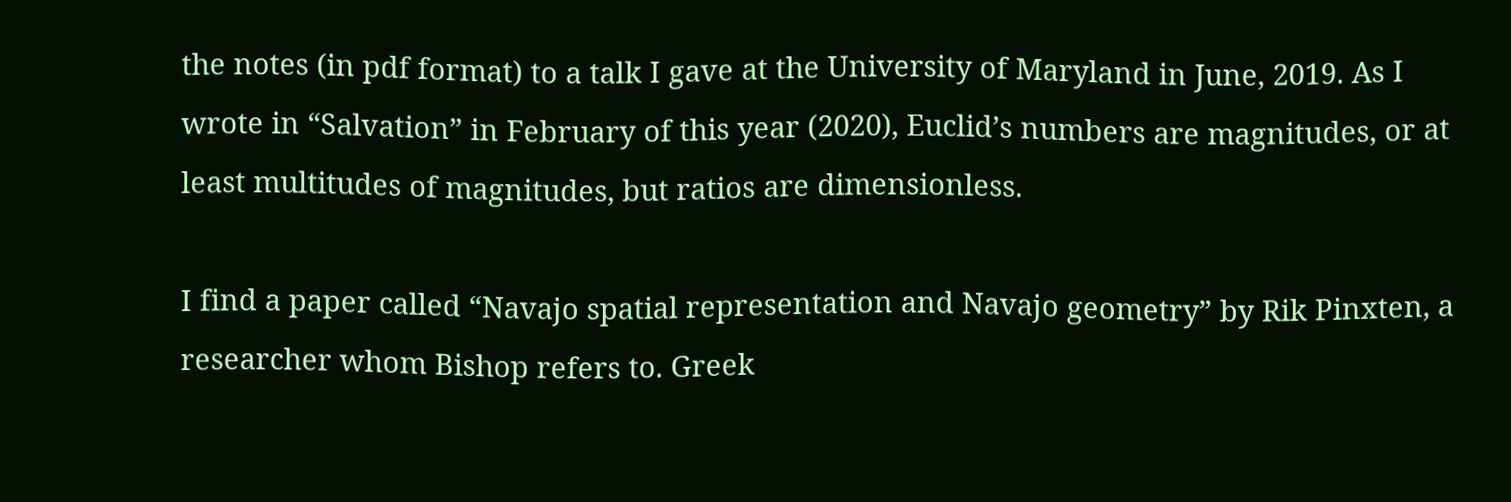the notes (in pdf format) to a talk I gave at the University of Maryland in June, 2019. As I wrote in “Salvation” in February of this year (2020), Euclid’s numbers are magnitudes, or at least multitudes of magnitudes, but ratios are dimensionless.

I find a paper called “Navajo spatial representation and Navajo geometry” by Rik Pinxten, a researcher whom Bishop refers to. Greek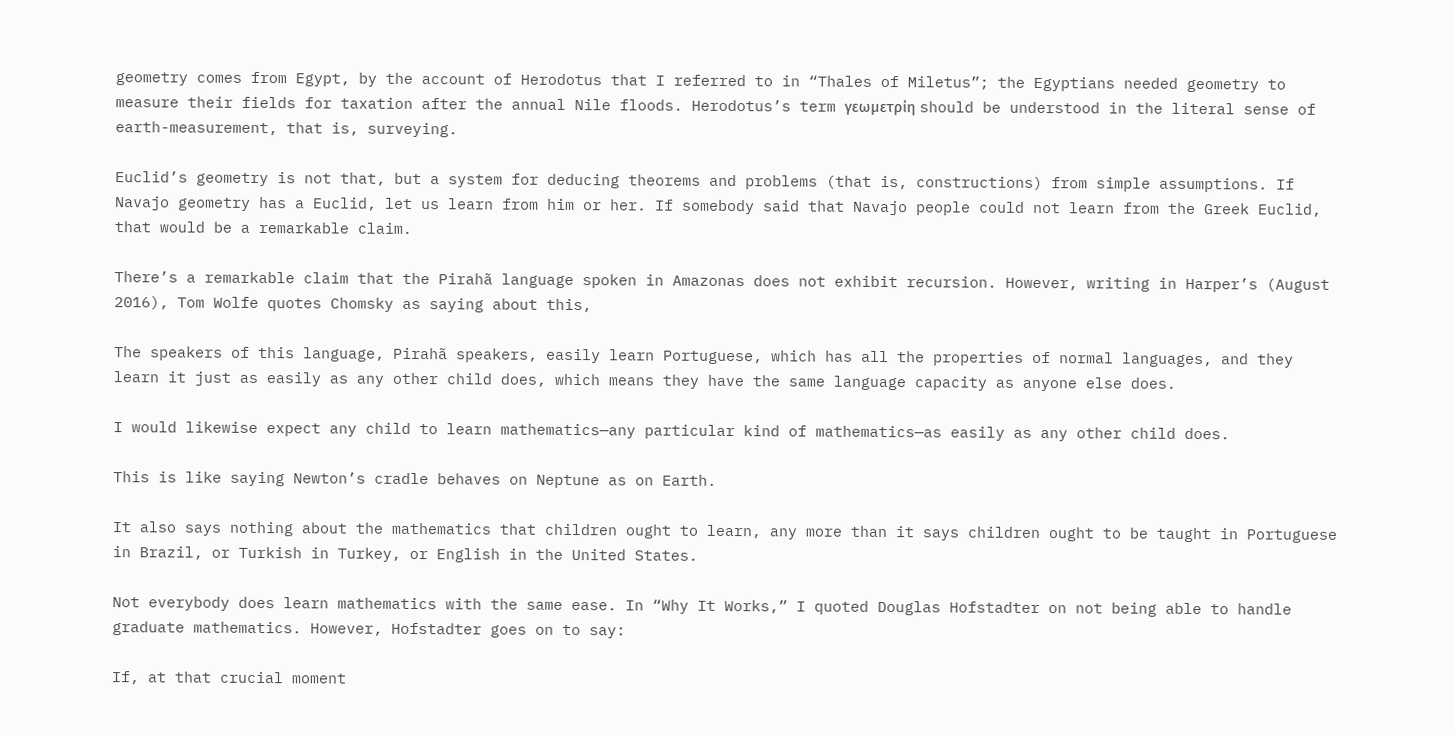geometry comes from Egypt, by the account of Herodotus that I referred to in “Thales of Miletus”; the Egyptians needed geometry to measure their fields for taxation after the annual Nile floods. Herodotus’s term γεωμετρίη should be understood in the literal sense of earth-measurement, that is, surveying.

Euclid’s geometry is not that, but a system for deducing theorems and problems (that is, constructions) from simple assumptions. If Navajo geometry has a Euclid, let us learn from him or her. If somebody said that Navajo people could not learn from the Greek Euclid, that would be a remarkable claim.

There’s a remarkable claim that the Pirahã language spoken in Amazonas does not exhibit recursion. However, writing in Harper’s (August 2016), Tom Wolfe quotes Chomsky as saying about this,

The speakers of this language, Pirahã speakers, easily learn Portuguese, which has all the properties of normal languages, and they learn it just as easily as any other child does, which means they have the same language capacity as anyone else does.

I would likewise expect any child to learn mathematics—any particular kind of mathematics—as easily as any other child does.

This is like saying Newton’s cradle behaves on Neptune as on Earth.

It also says nothing about the mathematics that children ought to learn, any more than it says children ought to be taught in Portuguese in Brazil, or Turkish in Turkey, or English in the United States.

Not everybody does learn mathematics with the same ease. In “Why It Works,” I quoted Douglas Hofstadter on not being able to handle graduate mathematics. However, Hofstadter goes on to say:

If, at that crucial moment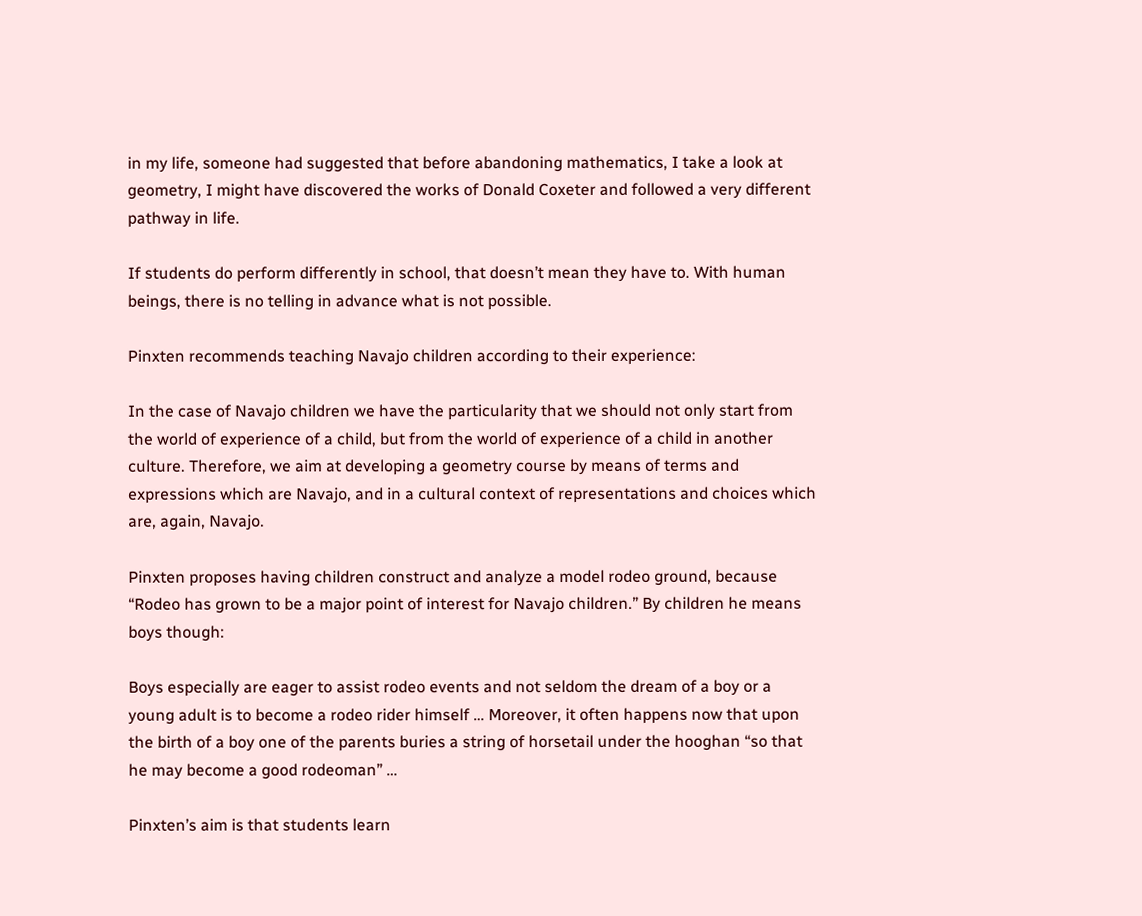in my life, someone had suggested that before abandoning mathematics, I take a look at geometry, I might have discovered the works of Donald Coxeter and followed a very different pathway in life.

If students do perform differently in school, that doesn’t mean they have to. With human beings, there is no telling in advance what is not possible.

Pinxten recommends teaching Navajo children according to their experience:

In the case of Navajo children we have the particularity that we should not only start from the world of experience of a child, but from the world of experience of a child in another culture. Therefore, we aim at developing a geometry course by means of terms and expressions which are Navajo, and in a cultural context of representations and choices which are, again, Navajo.

Pinxten proposes having children construct and analyze a model rodeo ground, because “Rodeo has grown to be a major point of interest for Navajo children.” By children he means boys though:

Boys especially are eager to assist rodeo events and not seldom the dream of a boy or a young adult is to become a rodeo rider himself … Moreover, it often happens now that upon the birth of a boy one of the parents buries a string of horsetail under the hooghan “so that he may become a good rodeoman” …

Pinxten’s aim is that students learn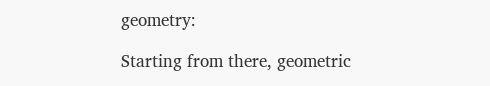geometry:

Starting from there, geometric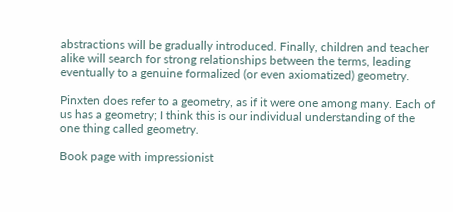abstractions will be gradually introduced. Finally, children and teacher alike will search for strong relationships between the terms, leading eventually to a genuine formalized (or even axiomatized) geometry.

Pinxten does refer to a geometry, as if it were one among many. Each of us has a geometry; I think this is our individual understanding of the one thing called geometry.

Book page with impressionist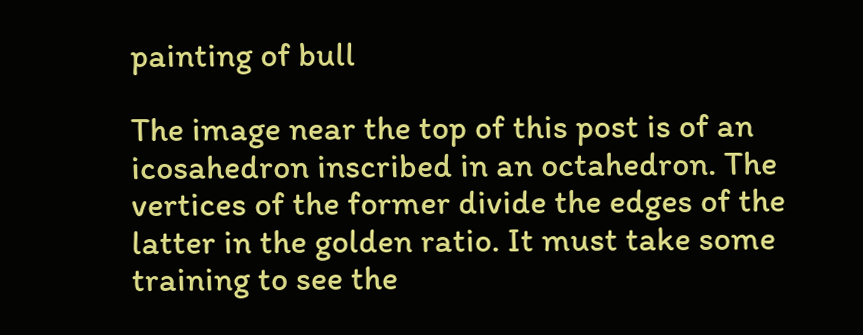painting of bull

The image near the top of this post is of an icosahedron inscribed in an octahedron. The vertices of the former divide the edges of the latter in the golden ratio. It must take some training to see the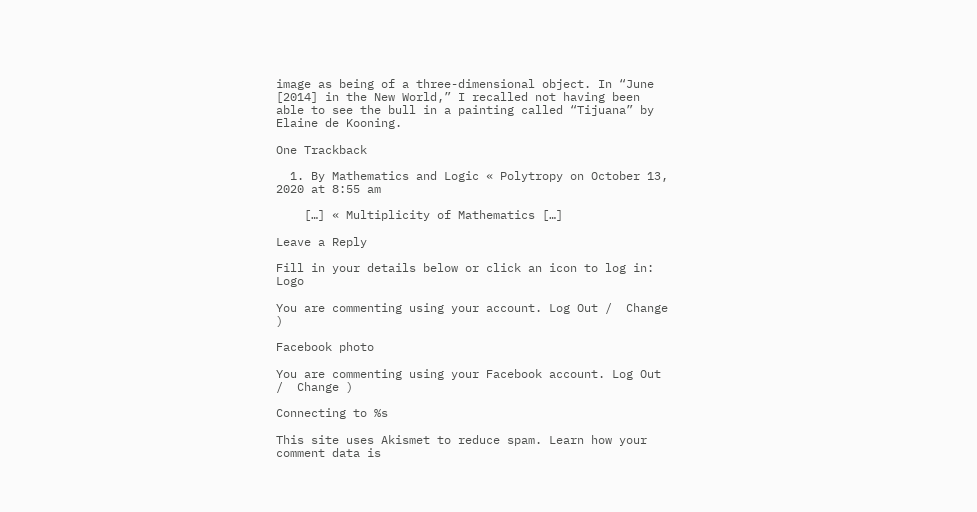image as being of a three-dimensional object. In “June [2014] in the New World,” I recalled not having been able to see the bull in a painting called “Tijuana” by Elaine de Kooning.

One Trackback

  1. By Mathematics and Logic « Polytropy on October 13, 2020 at 8:55 am

    […] « Multiplicity of Mathematics […]

Leave a Reply

Fill in your details below or click an icon to log in: Logo

You are commenting using your account. Log Out /  Change )

Facebook photo

You are commenting using your Facebook account. Log Out /  Change )

Connecting to %s

This site uses Akismet to reduce spam. Learn how your comment data is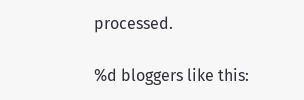processed.

%d bloggers like this: